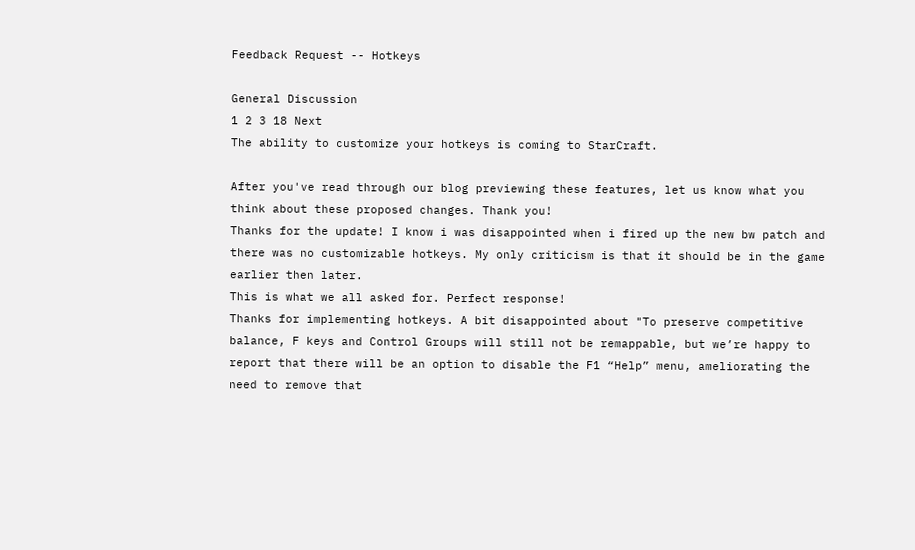Feedback Request -- Hotkeys

General Discussion
1 2 3 18 Next
The ability to customize your hotkeys is coming to StarCraft.

After you've read through our blog previewing these features, let us know what you think about these proposed changes. Thank you!
Thanks for the update! I know i was disappointed when i fired up the new bw patch and there was no customizable hotkeys. My only criticism is that it should be in the game earlier then later.
This is what we all asked for. Perfect response!
Thanks for implementing hotkeys. A bit disappointed about "To preserve competitive balance, F keys and Control Groups will still not be remappable, but we’re happy to report that there will be an option to disable the F1 “Help” menu, ameliorating the need to remove that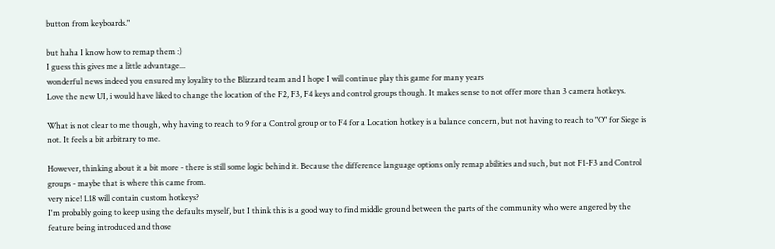button from keyboards."

but haha I know how to remap them :)
I guess this gives me a little advantage...
wonderful news indeed you ensured my loyality to the Blizzard team and I hope I will continue play this game for many years
Love the new UI, i would have liked to change the location of the F2, F3, F4 keys and control groups though. It makes sense to not offer more than 3 camera hotkeys.

What is not clear to me though, why having to reach to 9 for a Control group or to F4 for a Location hotkey is a balance concern, but not having to reach to "O" for Siege is not. It feels a bit arbitrary to me.

However, thinking about it a bit more - there is still some logic behind it. Because the difference language options only remap abilities and such, but not F1-F3 and Control groups - maybe that is where this came from.
very nice! 1.18 will contain custom hotkeys?
I'm probably going to keep using the defaults myself, but I think this is a good way to find middle ground between the parts of the community who were angered by the feature being introduced and those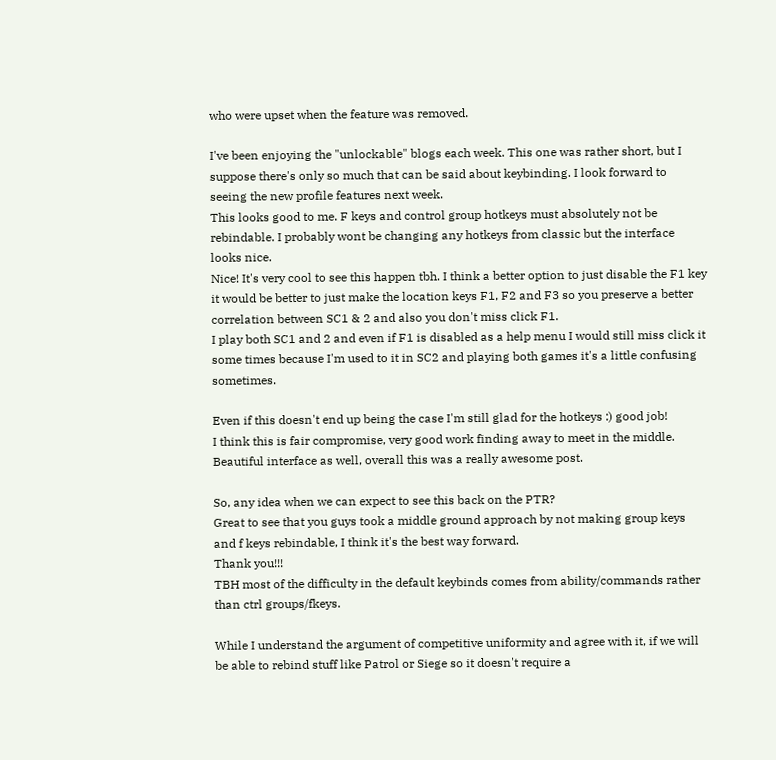who were upset when the feature was removed.

I've been enjoying the "unlockable" blogs each week. This one was rather short, but I suppose there's only so much that can be said about keybinding. I look forward to seeing the new profile features next week.
This looks good to me. F keys and control group hotkeys must absolutely not be rebindable. I probably wont be changing any hotkeys from classic but the interface looks nice.
Nice! It's very cool to see this happen tbh. I think a better option to just disable the F1 key it would be better to just make the location keys F1, F2 and F3 so you preserve a better correlation between SC1 & 2 and also you don't miss click F1.
I play both SC1 and 2 and even if F1 is disabled as a help menu I would still miss click it some times because I'm used to it in SC2 and playing both games it's a little confusing sometimes.

Even if this doesn't end up being the case I'm still glad for the hotkeys :) good job!
I think this is fair compromise, very good work finding away to meet in the middle. Beautiful interface as well, overall this was a really awesome post.

So, any idea when we can expect to see this back on the PTR?
Great to see that you guys took a middle ground approach by not making group keys and f keys rebindable, I think it's the best way forward.
Thank you!!!
TBH most of the difficulty in the default keybinds comes from ability/commands rather than ctrl groups/fkeys.

While I understand the argument of competitive uniformity and agree with it, if we will be able to rebind stuff like Patrol or Siege so it doesn't require a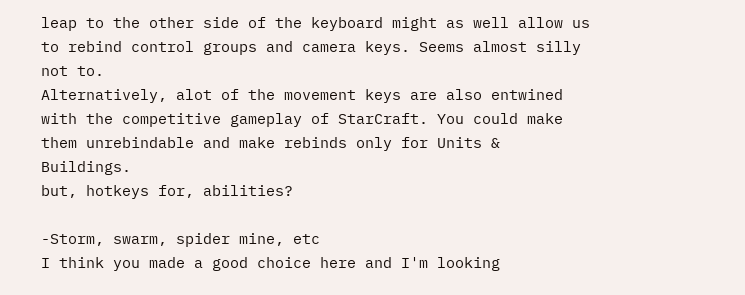leap to the other side of the keyboard might as well allow us to rebind control groups and camera keys. Seems almost silly not to.
Alternatively, alot of the movement keys are also entwined with the competitive gameplay of StarCraft. You could make them unrebindable and make rebinds only for Units & Buildings.
but, hotkeys for, abilities?

-Storm, swarm, spider mine, etc
I think you made a good choice here and I'm looking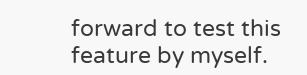forward to test this feature by myself.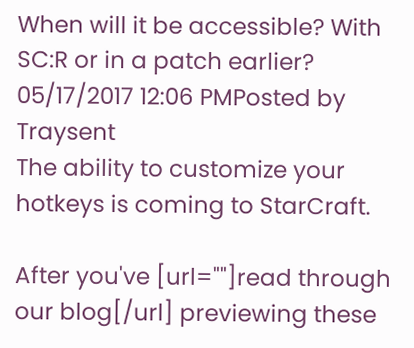When will it be accessible? With SC:R or in a patch earlier?
05/17/2017 12:06 PMPosted by Traysent
The ability to customize your hotkeys is coming to StarCraft.

After you've [url=""]read through our blog[/url] previewing these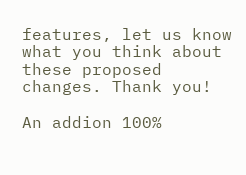features, let us know what you think about these proposed changes. Thank you!

An addion 100%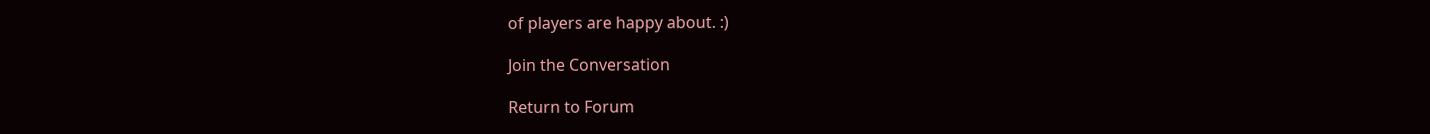of players are happy about. :)

Join the Conversation

Return to Forum